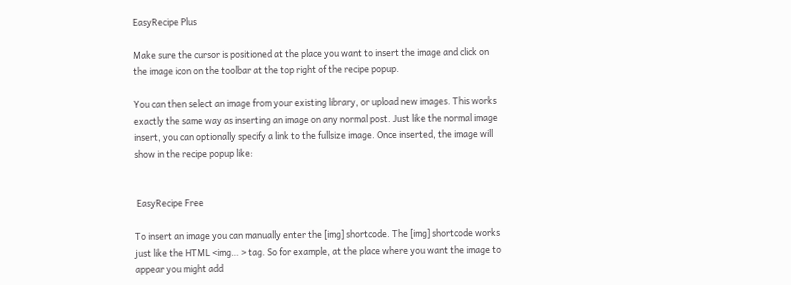EasyRecipe Plus

Make sure the cursor is positioned at the place you want to insert the image and click on the image icon on the toolbar at the top right of the recipe popup.

You can then select an image from your existing library, or upload new images. This works exactly the same way as inserting an image on any normal post. Just like the normal image insert, you can optionally specify a link to the fullsize image. Once inserted, the image will show in the recipe popup like:


 EasyRecipe Free

To insert an image you can manually enter the [img] shortcode. The [img] shortcode works just like the HTML <img… > tag. So for example, at the place where you want the image to appear you might add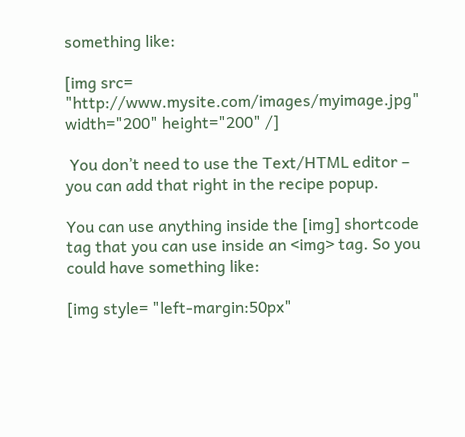something like:

[img src= "http://www.mysite.com/images/myimage.jpg" width="200" height="200" /]

 You don’t need to use the Text/HTML editor – you can add that right in the recipe popup.

You can use anything inside the [img] shortcode tag that you can use inside an <img> tag. So you could have something like:

[img style= "left-margin:50px"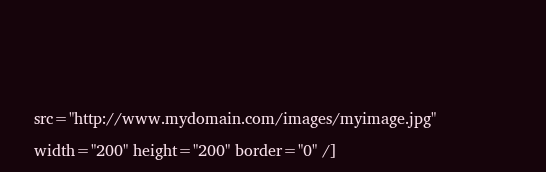src="http://www.mydomain.com/images/myimage.jpg" width="200" height="200" border="0" /]